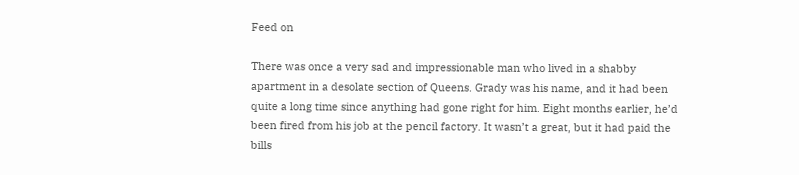Feed on

There was once a very sad and impressionable man who lived in a shabby apartment in a desolate section of Queens. Grady was his name, and it had been quite a long time since anything had gone right for him. Eight months earlier, he’d been fired from his job at the pencil factory. It wasn’t a great, but it had paid the bills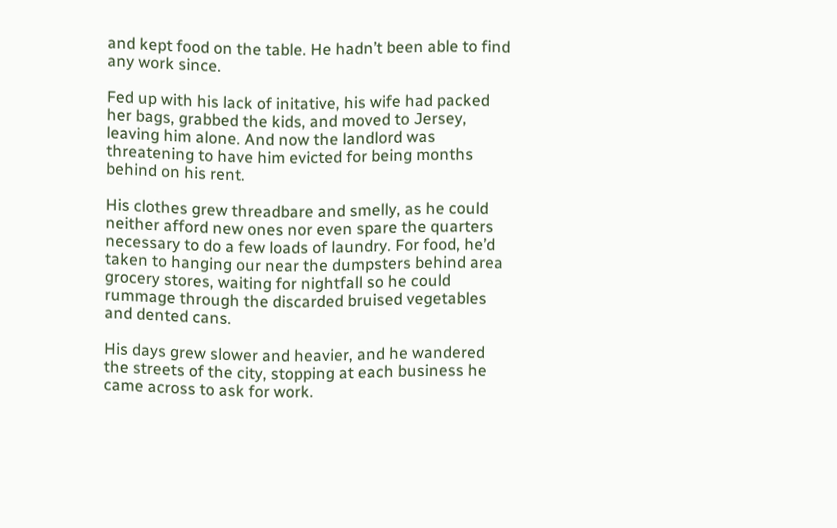and kept food on the table. He hadn’t been able to find any work since.

Fed up with his lack of initative, his wife had packed her bags, grabbed the kids, and moved to Jersey, leaving him alone. And now the landlord was threatening to have him evicted for being months behind on his rent.

His clothes grew threadbare and smelly, as he could neither afford new ones nor even spare the quarters necessary to do a few loads of laundry. For food, he’d taken to hanging our near the dumpsters behind area grocery stores, waiting for nightfall so he could rummage through the discarded bruised vegetables and dented cans.

His days grew slower and heavier, and he wandered the streets of the city, stopping at each business he came across to ask for work.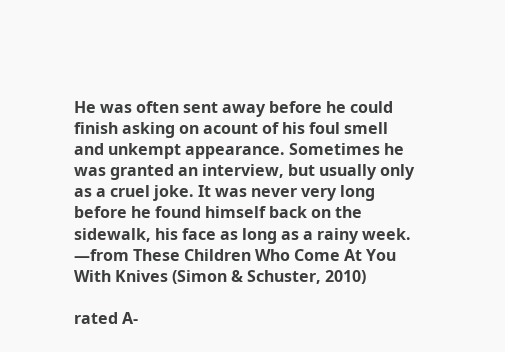He was often sent away before he could finish asking on acount of his foul smell and unkempt appearance. Sometimes he was granted an interview, but usually only as a cruel joke. It was never very long before he found himself back on the sidewalk, his face as long as a rainy week.
—from These Children Who Come At You With Knives (Simon & Schuster, 2010)

rated A-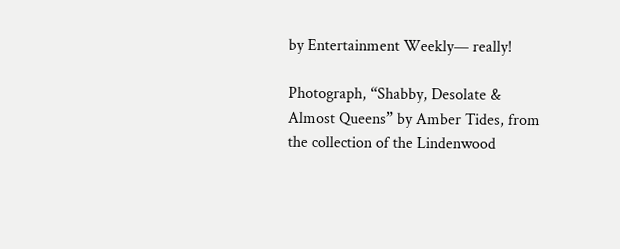by Entertainment Weekly— really!

Photograph, “Shabby, Desolate & Almost Queens” by Amber Tides, from the collection of the Lindenwood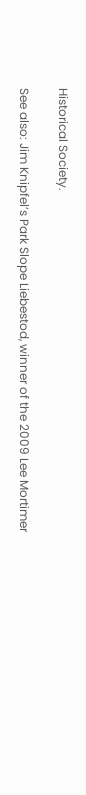Historical Society.

See also: Jim Knipfel’s Park Slope Liebestod, winner of the 2009 Lee Mortimer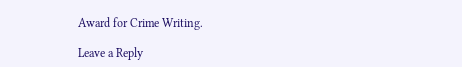Award for Crime Writing.

Leave a Reply